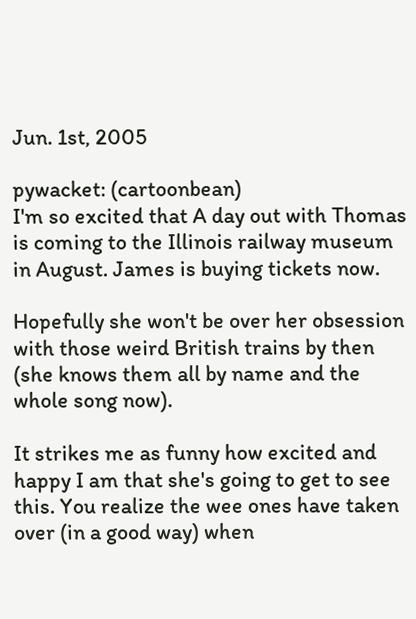Jun. 1st, 2005

pywacket: (cartoonbean)
I'm so excited that A day out with Thomas is coming to the Illinois railway museum in August. James is buying tickets now.

Hopefully she won't be over her obsession with those weird British trains by then (she knows them all by name and the whole song now).

It strikes me as funny how excited and happy I am that she's going to get to see this. You realize the wee ones have taken over (in a good way) when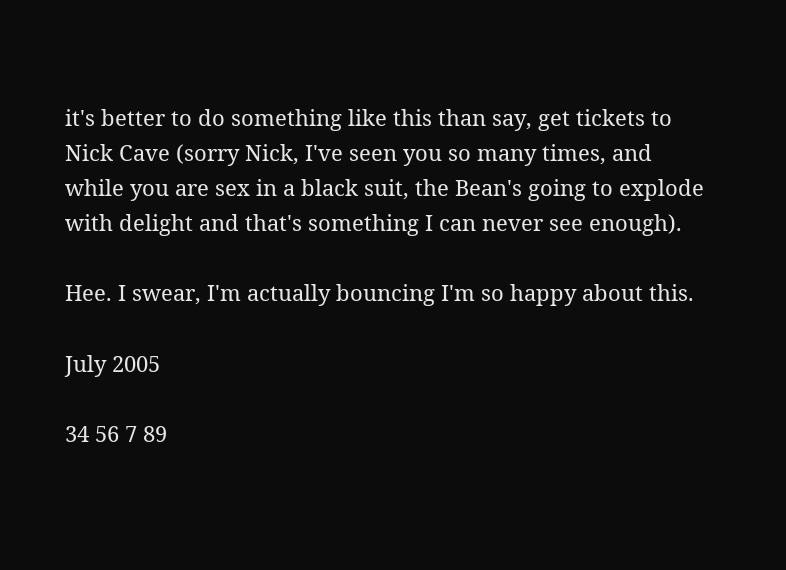it's better to do something like this than say, get tickets to Nick Cave (sorry Nick, I've seen you so many times, and while you are sex in a black suit, the Bean's going to explode with delight and that's something I can never see enough).

Hee. I swear, I'm actually bouncing I'm so happy about this.

July 2005

34 56 7 89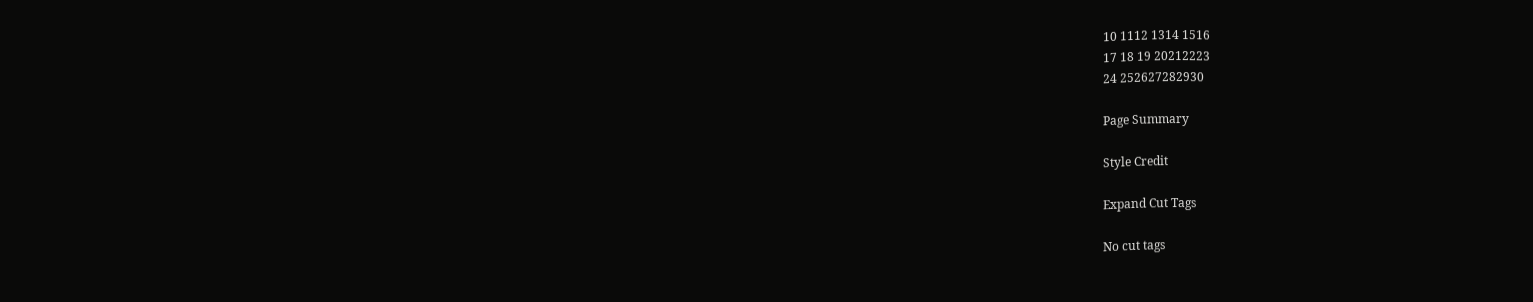10 1112 1314 1516
17 18 19 20212223
24 252627282930

Page Summary

Style Credit

Expand Cut Tags

No cut tags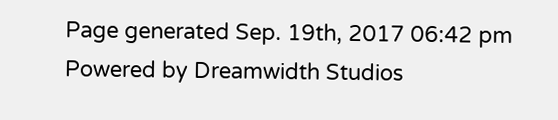Page generated Sep. 19th, 2017 06:42 pm
Powered by Dreamwidth Studios